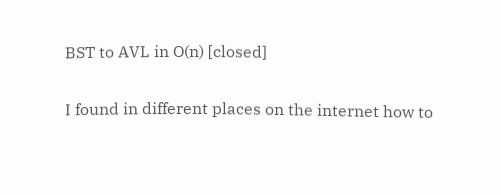BST to AVL in O(n) [closed]

I found in different places on the internet how to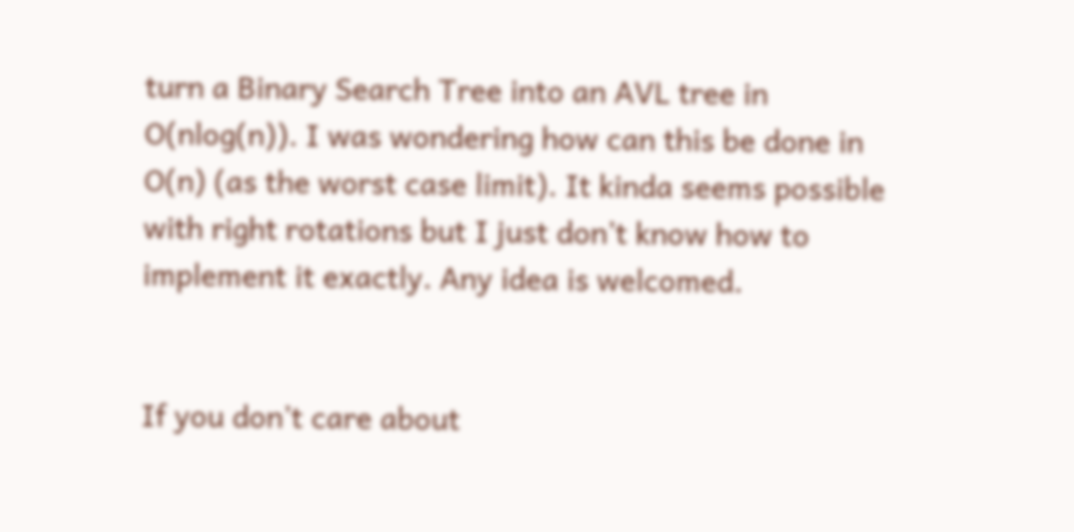turn a Binary Search Tree into an AVL tree in O(nlog(n)). I was wondering how can this be done in O(n) (as the worst case limit). It kinda seems possible with right rotations but I just don’t know how to implement it exactly. Any idea is welcomed.


If you don’t care about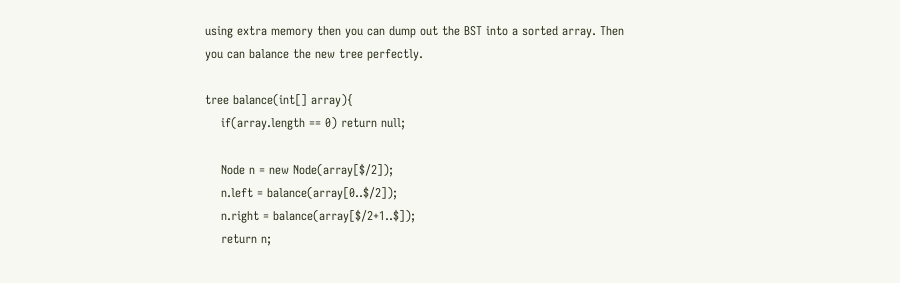using extra memory then you can dump out the BST into a sorted array. Then you can balance the new tree perfectly.

tree balance(int[] array){
    if(array.length == 0) return null;

    Node n = new Node(array[$/2]);
    n.left = balance(array[0..$/2]);
    n.right = balance(array[$/2+1..$]);
    return n;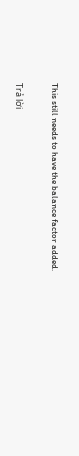This still needs to have the balance factor added.

Trả lời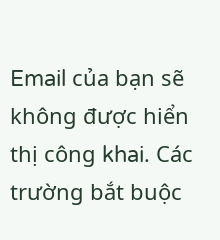Email của bạn sẽ không được hiển thị công khai. Các trường bắt buộc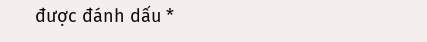được đánh dấu *